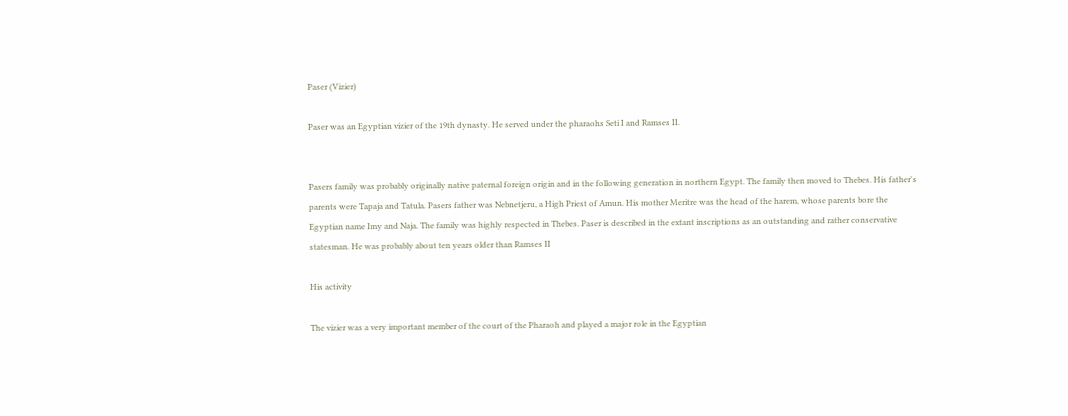Paser (Vizier)

Paser was an Egyptian vizier of the 19th dynasty. He served under the pharaohs Seti I and Ramses II.


Pasers family was probably originally native paternal foreign origin and in the following generation in northern Egypt. The family then moved to Thebes. His father's parents were Tapaja and Tatula. Pasers father was Nebnetjeru, a High Priest of Amun. His mother Meritre was the head of the harem, whose parents bore the Egyptian name Imy and Naja. The family was highly respected in Thebes. Paser is described in the extant inscriptions as an outstanding and rather conservative statesman. He was probably about ten years older than Ramses II

His activity

The vizier was a very important member of the court of the Pharaoh and played a major role in the Egyptian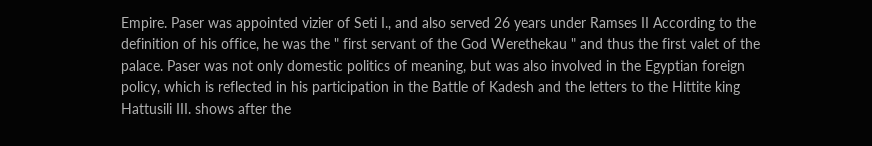Empire. Paser was appointed vizier of Seti I., and also served 26 years under Ramses II According to the definition of his office, he was the " first servant of the God Werethekau " and thus the first valet of the palace. Paser was not only domestic politics of meaning, but was also involved in the Egyptian foreign policy, which is reflected in his participation in the Battle of Kadesh and the letters to the Hittite king Hattusili III. shows after the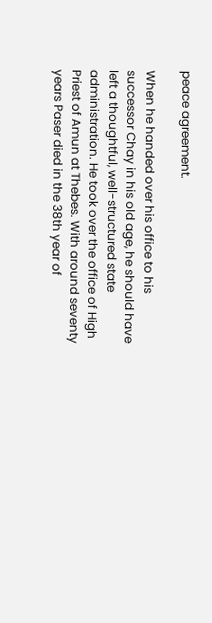peace agreement.

When he handed over his office to his successor Chay in his old age, he should have left a thoughtful, well-structured state administration. He took over the office of High Priest of Amun at Thebes. With around seventy years Paser died in the 38th year of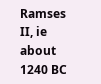Ramses II, ie about 1240 BC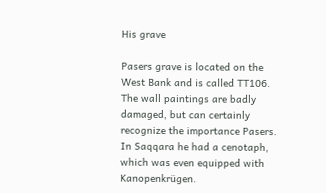His grave

Pasers grave is located on the West Bank and is called TT106. The wall paintings are badly damaged, but can certainly recognize the importance Pasers. In Saqqara he had a cenotaph, which was even equipped with Kanopenkrügen.